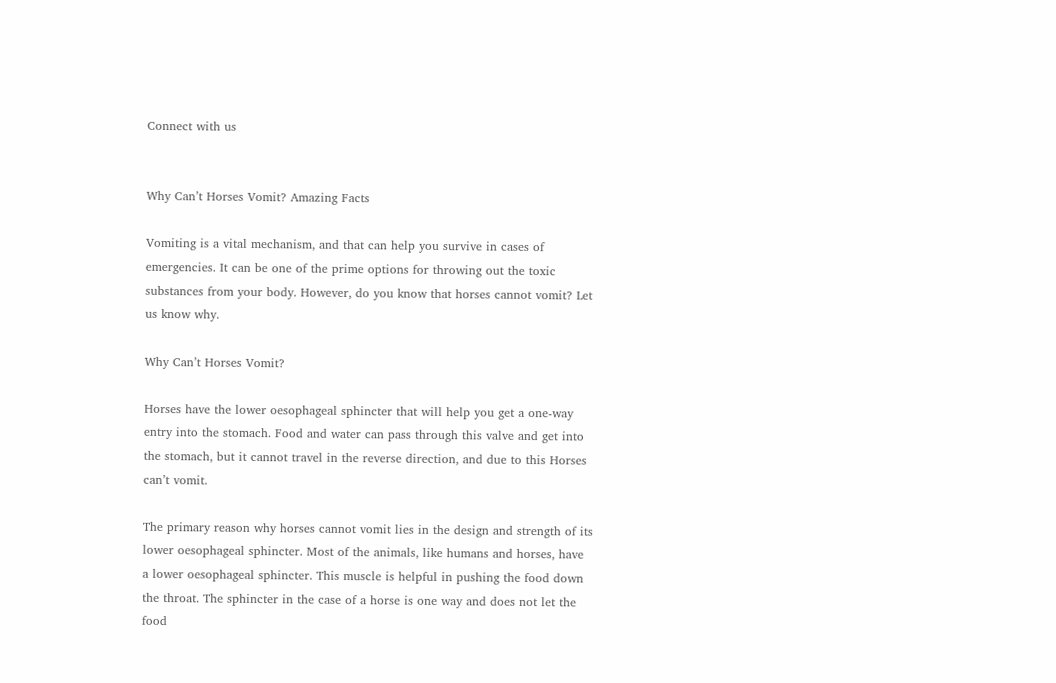Connect with us


Why Can’t Horses Vomit? Amazing Facts

Vomiting is a vital mechanism, and that can help you survive in cases of emergencies. It can be one of the prime options for throwing out the toxic substances from your body. However, do you know that horses cannot vomit? Let us know why.

Why Can’t Horses Vomit?

Horses have the lower oesophageal sphincter that will help you get a one-way entry into the stomach. Food and water can pass through this valve and get into the stomach, but it cannot travel in the reverse direction, and due to this Horses can’t vomit.

The primary reason why horses cannot vomit lies in the design and strength of its lower oesophageal sphincter. Most of the animals, like humans and horses, have a lower oesophageal sphincter. This muscle is helpful in pushing the food down the throat. The sphincter in the case of a horse is one way and does not let the food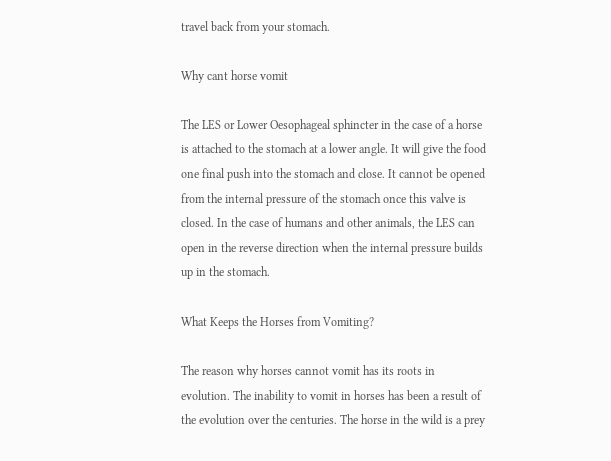travel back from your stomach.

Why cant horse vomit

The LES or Lower Oesophageal sphincter in the case of a horse is attached to the stomach at a lower angle. It will give the food one final push into the stomach and close. It cannot be opened from the internal pressure of the stomach once this valve is closed. In the case of humans and other animals, the LES can open in the reverse direction when the internal pressure builds up in the stomach.

What Keeps the Horses from Vomiting?

The reason why horses cannot vomit has its roots in evolution. The inability to vomit in horses has been a result of the evolution over the centuries. The horse in the wild is a prey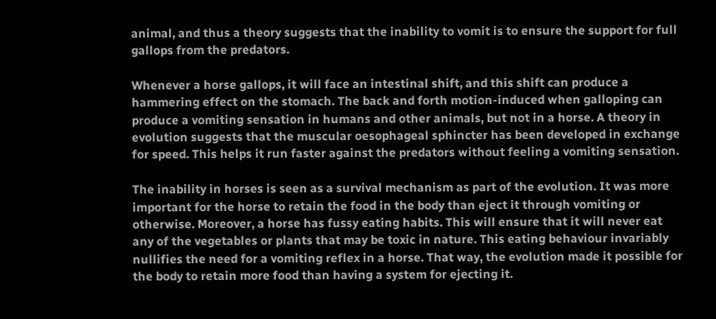animal, and thus a theory suggests that the inability to vomit is to ensure the support for full gallops from the predators.

Whenever a horse gallops, it will face an intestinal shift, and this shift can produce a hammering effect on the stomach. The back and forth motion-induced when galloping can produce a vomiting sensation in humans and other animals, but not in a horse. A theory in evolution suggests that the muscular oesophageal sphincter has been developed in exchange for speed. This helps it run faster against the predators without feeling a vomiting sensation.

The inability in horses is seen as a survival mechanism as part of the evolution. It was more important for the horse to retain the food in the body than eject it through vomiting or otherwise. Moreover, a horse has fussy eating habits. This will ensure that it will never eat any of the vegetables or plants that may be toxic in nature. This eating behaviour invariably nullifies the need for a vomiting reflex in a horse. That way, the evolution made it possible for the body to retain more food than having a system for ejecting it.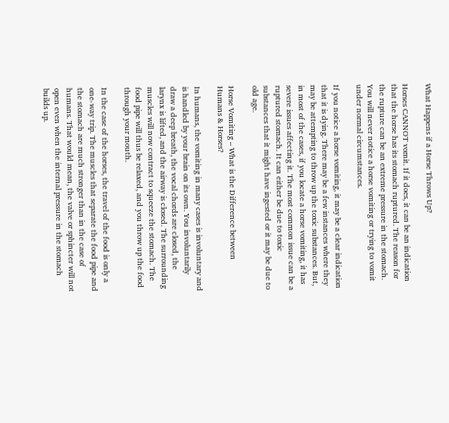What Happens if a Horse Throws Up?

Horses CANNOT vomit. If it does, it can be an indication that the horse has its stomach ruptured. The reason for the rupture can be an extreme pressure in the stomach. You will never notice a horse vomiting or trying to vomit under normal circumstances.

If you notice a horse vomiting, it may be a clear indication that it is dying. There may be a few instances where they may be attempting to throw up the toxic substances. But, in most of the cases, if you locate a horse vomiting, it has severe issues affecting it. The most common issue can be a ruptured stomach. It can either be due to toxic substances that it might have ingested or it may be due to old age.

Horse Vomiting – What is the Difference between Humans & Horses?

In humans, the vomiting in many cases is involuntary and is handled by your brain on its own. You involuntarily draw a deep breath, the vocal chords are closed, the larynx is lifted, and the airway is closed. The surrounding muscles will now contract to squeeze the stomach. The food pipe will thus be relaxed, and you throw up the food through your mouth.

In the case of the horses, the travel of the food is only a one-way trip. The muscles that separate the food pipe and the stomach are much stronger than in the case of humans. That would mean, the valve or sphincter will not open even when the internal pressure in the stomach builds up.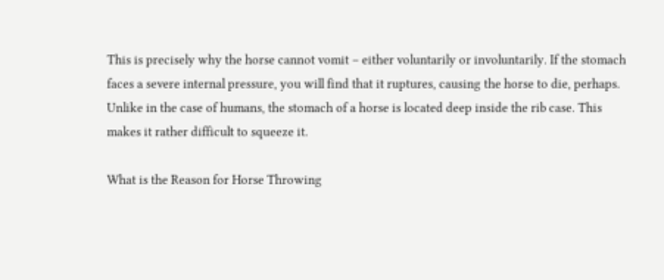This is precisely why the horse cannot vomit – either voluntarily or involuntarily. If the stomach faces a severe internal pressure, you will find that it ruptures, causing the horse to die, perhaps. Unlike in the case of humans, the stomach of a horse is located deep inside the rib case. This makes it rather difficult to squeeze it.

What is the Reason for Horse Throwing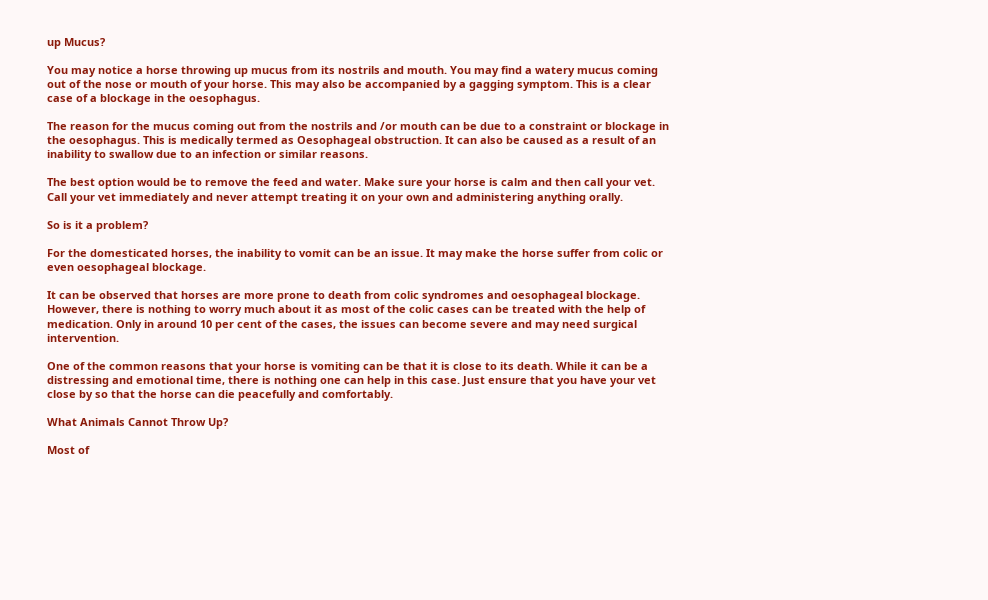up Mucus?

You may notice a horse throwing up mucus from its nostrils and mouth. You may find a watery mucus coming out of the nose or mouth of your horse. This may also be accompanied by a gagging symptom. This is a clear case of a blockage in the oesophagus.

The reason for the mucus coming out from the nostrils and /or mouth can be due to a constraint or blockage in the oesophagus. This is medically termed as Oesophageal obstruction. It can also be caused as a result of an inability to swallow due to an infection or similar reasons.

The best option would be to remove the feed and water. Make sure your horse is calm and then call your vet. Call your vet immediately and never attempt treating it on your own and administering anything orally.

So is it a problem?

For the domesticated horses, the inability to vomit can be an issue. It may make the horse suffer from colic or even oesophageal blockage.

It can be observed that horses are more prone to death from colic syndromes and oesophageal blockage. However, there is nothing to worry much about it as most of the colic cases can be treated with the help of medication. Only in around 10 per cent of the cases, the issues can become severe and may need surgical intervention.

One of the common reasons that your horse is vomiting can be that it is close to its death. While it can be a distressing and emotional time, there is nothing one can help in this case. Just ensure that you have your vet close by so that the horse can die peacefully and comfortably.

What Animals Cannot Throw Up?

Most of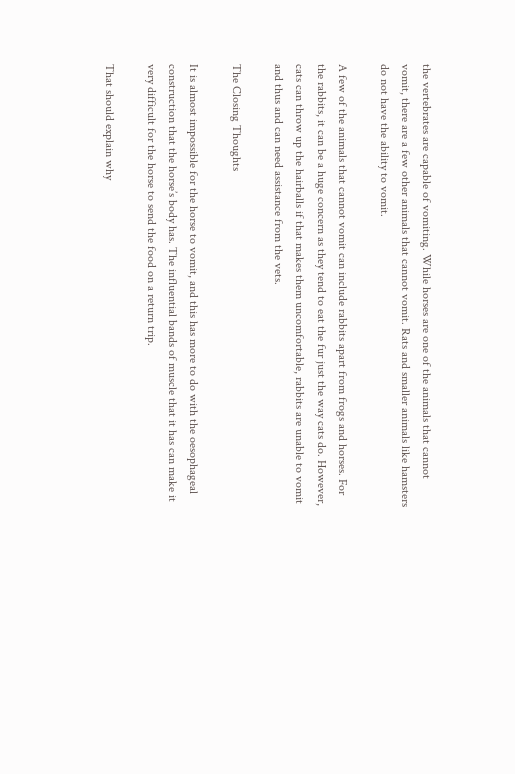the vertebrates are capable of vomiting. While horses are one of the animals that cannot vomit, there are a few other animals that cannot vomit. Rats and smaller animals like hamsters do not have the ability to vomit.

A few of the animals that cannot vomit can include rabbits apart from frogs and horses. For the rabbits, it can be a huge concern as they tend to eat the fur just the way cats do. However, cats can throw up the hairballs if that makes them uncomfortable, rabbits are unable to vomit and thus and can need assistance from the vets.

The Closing Thoughts

It is almost impossible for the horse to vomit, and this has more to do with the oesophageal construction that the horse’s body has. The influential bands of muscle that it has can make it very difficult for the horse to send the food on a return trip.

That should explain why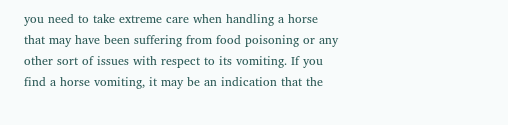you need to take extreme care when handling a horse that may have been suffering from food poisoning or any other sort of issues with respect to its vomiting. If you find a horse vomiting, it may be an indication that the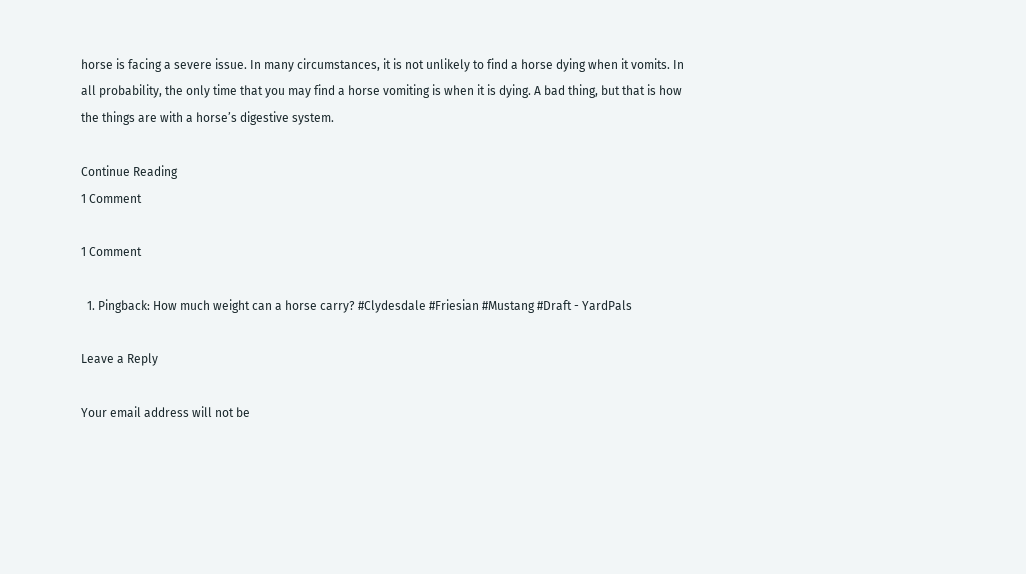horse is facing a severe issue. In many circumstances, it is not unlikely to find a horse dying when it vomits. In all probability, the only time that you may find a horse vomiting is when it is dying. A bad thing, but that is how the things are with a horse’s digestive system.

Continue Reading
1 Comment

1 Comment

  1. Pingback: How much weight can a horse carry? #Clydesdale #Friesian #Mustang #Draft - YardPals

Leave a Reply

Your email address will not be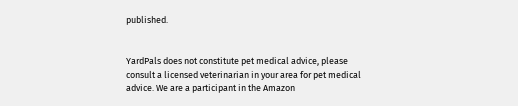published.


YardPals does not constitute pet medical advice, please consult a licensed veterinarian in your area for pet medical advice. We are a participant in the Amazon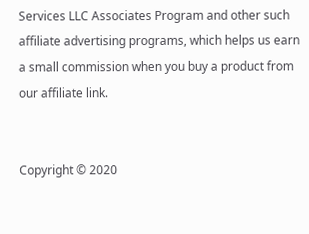Services LLC Associates Program and other such affiliate advertising programs, which helps us earn a small commission when you buy a product from our affiliate link.


Copyright © 2020